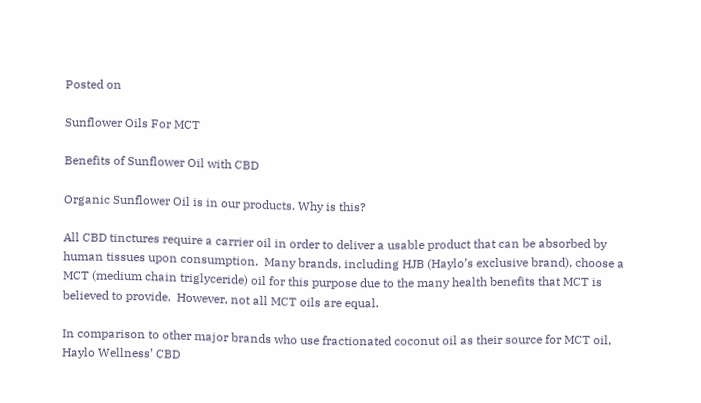Posted on

Sunflower Oils For MCT

Benefits of Sunflower Oil with CBD

Organic Sunflower Oil is in our products. Why is this?

All CBD tinctures require a carrier oil in order to deliver a usable product that can be absorbed by human tissues upon consumption.  Many brands, including HJB (Haylo’s exclusive brand), choose a MCT (medium chain triglyceride) oil for this purpose due to the many health benefits that MCT is believed to provide.  However, not all MCT oils are equal.

In comparison to other major brands who use fractionated coconut oil as their source for MCT oil, Haylo Wellness’ CBD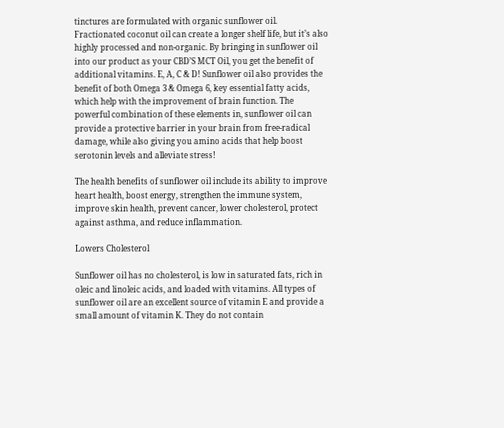tinctures are formulated with organic sunflower oil.  Fractionated coconut oil can create a longer shelf life, but it’s also highly processed and non-organic. By bringing in sunflower oil into our product as your CBD’S MCT Oil, you get the benefit of additional vitamins. E, A, C & D! Sunflower oil also provides the benefit of both Omega 3 & Omega 6, key essential fatty acids, which help with the improvement of brain function. The powerful combination of these elements in, sunflower oil can provide a protective barrier in your brain from free-radical damage, while also giving you amino acids that help boost serotonin levels and alleviate stress!

The health benefits of sunflower oil include its ability to improve heart health, boost energy, strengthen the immune system, improve skin health, prevent cancer, lower cholesterol, protect against asthma, and reduce inflammation.

Lowers Cholesterol

Sunflower oil has no cholesterol, is low in saturated fats, rich in oleic and linoleic acids, and loaded with vitamins. All types of sunflower oil are an excellent source of vitamin E and provide a small amount of vitamin K. They do not contain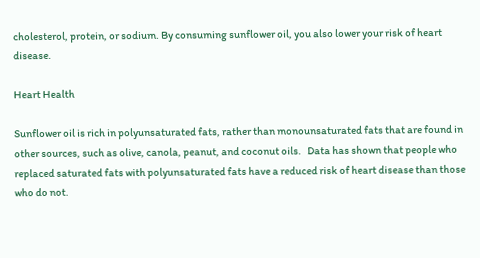cholesterol, protein, or sodium. By consuming sunflower oil, you also lower your risk of heart disease.

Heart Health

Sunflower oil is rich in polyunsaturated fats, rather than monounsaturated fats that are found in other sources, such as olive, canola, peanut, and coconut oils.   Data has shown that people who replaced saturated fats with polyunsaturated fats have a reduced risk of heart disease than those who do not.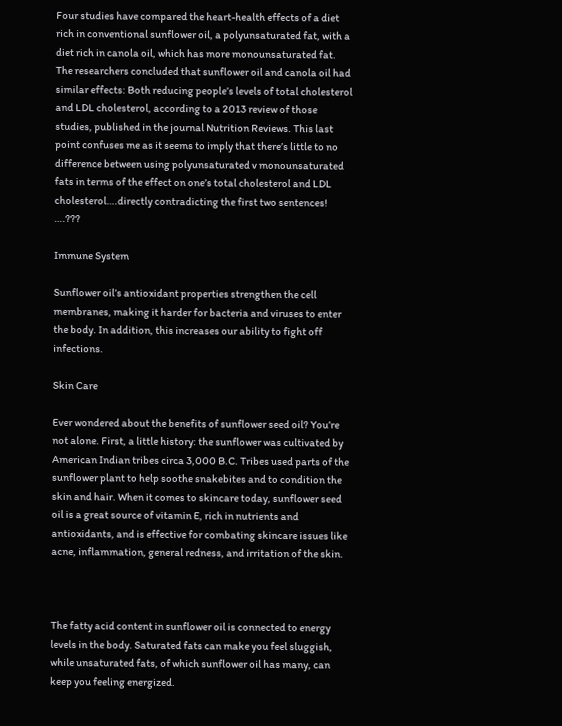Four studies have compared the heart-health effects of a diet rich in conventional sunflower oil, a polyunsaturated fat, with a diet rich in canola oil, which has more monounsaturated fat. The researchers concluded that sunflower oil and canola oil had similar effects: Both reducing people’s levels of total cholesterol and LDL cholesterol, according to a 2013 review of those studies, published in the journal Nutrition Reviews. This last point confuses me as it seems to imply that there’s little to no difference between using polyunsaturated v monounsaturated fats in terms of the effect on one’s total cholesterol and LDL cholesterol….directly contradicting the first two sentences!   ….???

Immune System

Sunflower oil’s antioxidant properties strengthen the cell membranes, making it harder for bacteria and viruses to enter the body. In addition, this increases our ability to fight off infections.

Skin Care

Ever wondered about the benefits of sunflower seed oil? You’re not alone. First, a little history: the sunflower was cultivated by American Indian tribes circa 3,000 B.C. Tribes used parts of the sunflower plant to help soothe snakebites and to condition the skin and hair. When it comes to skincare today, sunflower seed oil is a great source of vitamin E, rich in nutrients and antioxidants, and is effective for combating skincare issues like acne, inflammation, general redness, and irritation of the skin.



The fatty acid content in sunflower oil is connected to energy levels in the body. Saturated fats can make you feel sluggish, while unsaturated fats, of which sunflower oil has many, can keep you feeling energized.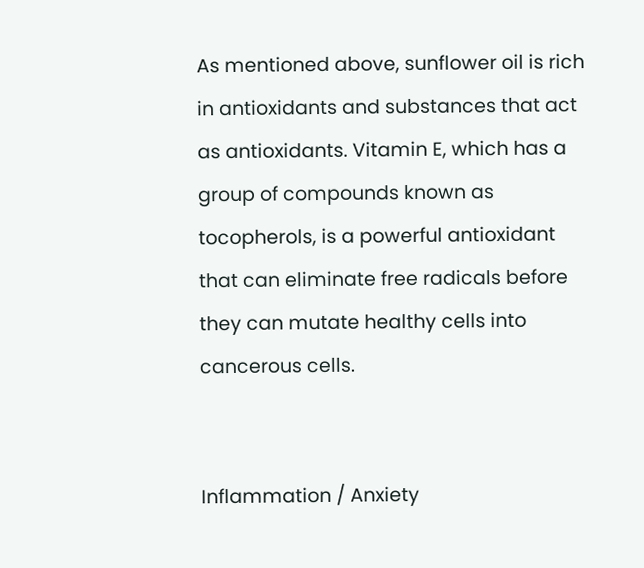As mentioned above, sunflower oil is rich in antioxidants and substances that act as antioxidants. Vitamin E, which has a group of compounds known as tocopherols, is a powerful antioxidant that can eliminate free radicals before they can mutate healthy cells into cancerous cells.


Inflammation / Anxiety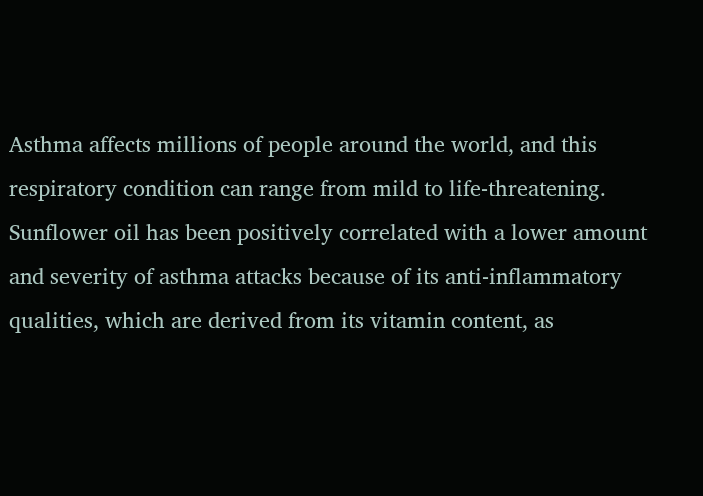Asthma affects millions of people around the world, and this respiratory condition can range from mild to life-threatening. Sunflower oil has been positively correlated with a lower amount and severity of asthma attacks because of its anti-inflammatory qualities, which are derived from its vitamin content, as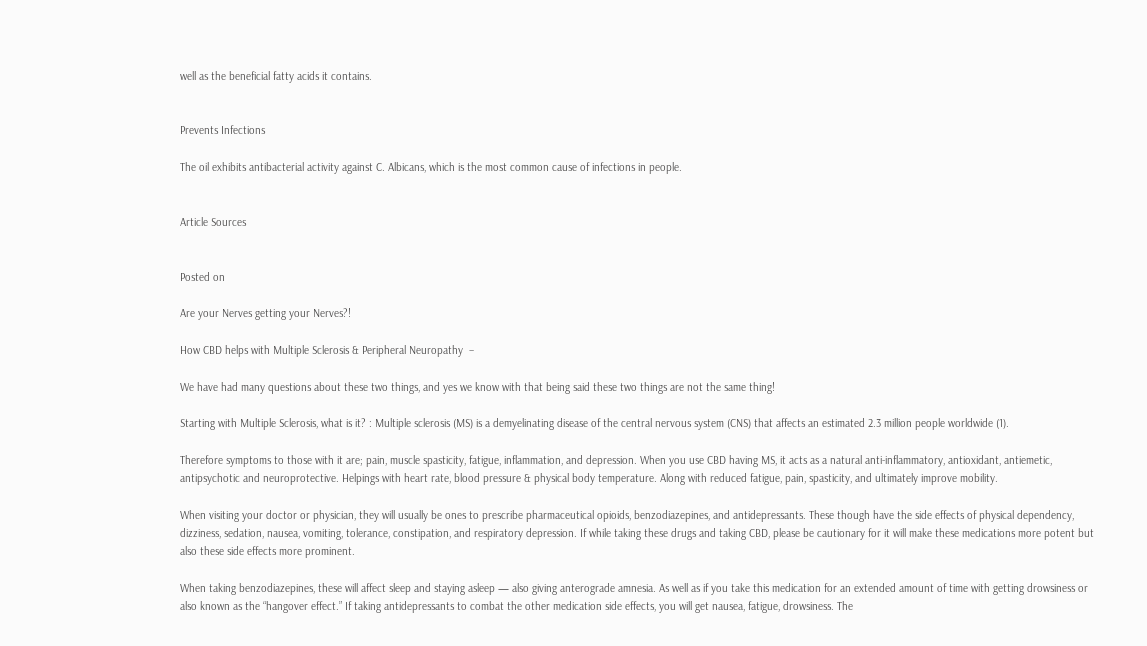well as the beneficial fatty acids it contains.


Prevents Infections

The oil exhibits antibacterial activity against C. Albicans, which is the most common cause of infections in people.


Article Sources


Posted on

Are your Nerves getting your Nerves?!

How CBD helps with Multiple Sclerosis & Peripheral Neuropathy  –

We have had many questions about these two things, and yes we know with that being said these two things are not the same thing!

Starting with Multiple Sclerosis, what is it? : Multiple sclerosis (MS) is a demyelinating disease of the central nervous system (CNS) that affects an estimated 2.3 million people worldwide (1).

Therefore symptoms to those with it are; pain, muscle spasticity, fatigue, inflammation, and depression. When you use CBD having MS, it acts as a natural anti-inflammatory, antioxidant, antiemetic, antipsychotic and neuroprotective. Helpings with heart rate, blood pressure & physical body temperature. Along with reduced fatigue, pain, spasticity, and ultimately improve mobility.

When visiting your doctor or physician, they will usually be ones to prescribe pharmaceutical opioids, benzodiazepines, and antidepressants. These though have the side effects of physical dependency, dizziness, sedation, nausea, vomiting, tolerance, constipation, and respiratory depression. If while taking these drugs and taking CBD, please be cautionary for it will make these medications more potent but also these side effects more prominent.

When taking benzodiazepines, these will affect sleep and staying asleep — also giving anterograde amnesia. As well as if you take this medication for an extended amount of time with getting drowsiness or also known as the “hangover effect.” If taking antidepressants to combat the other medication side effects, you will get nausea, fatigue, drowsiness. The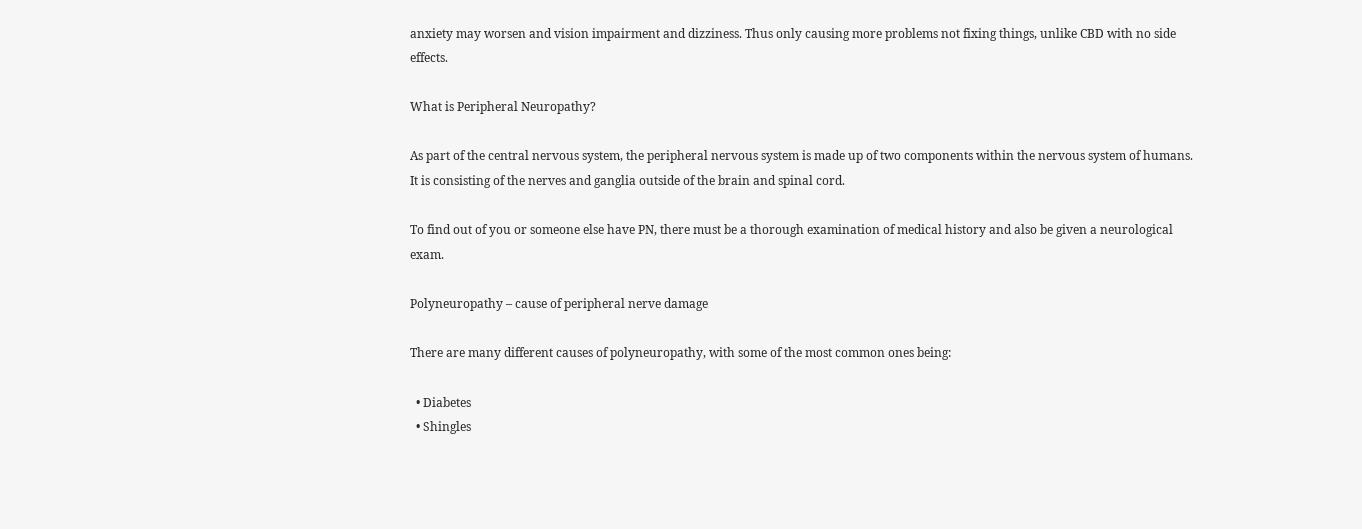anxiety may worsen and vision impairment and dizziness. Thus only causing more problems not fixing things, unlike CBD with no side effects.

What is Peripheral Neuropathy?

As part of the central nervous system, the peripheral nervous system is made up of two components within the nervous system of humans. It is consisting of the nerves and ganglia outside of the brain and spinal cord.

To find out of you or someone else have PN, there must be a thorough examination of medical history and also be given a neurological exam.

Polyneuropathy – cause of peripheral nerve damage

There are many different causes of polyneuropathy, with some of the most common ones being:

  • Diabetes
  • Shingles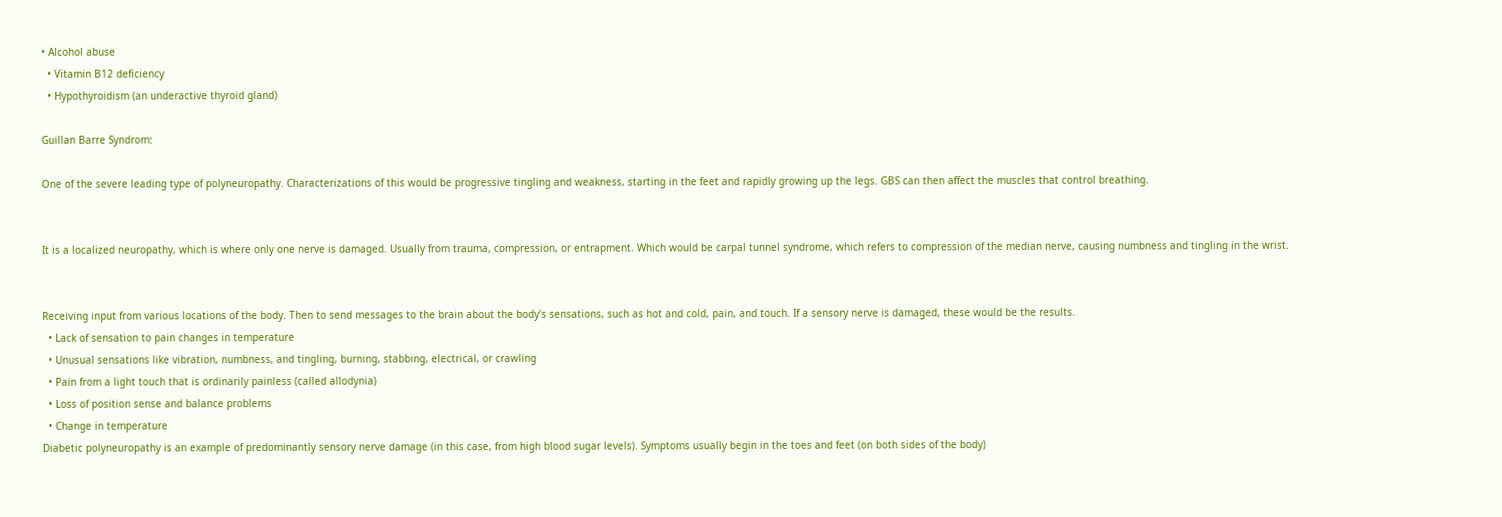• Alcohol abuse
  • Vitamin B12 deficiency
  • Hypothyroidism (an underactive thyroid gland)

Guillan Barre Syndrom:

One of the severe leading type of polyneuropathy. Characterizations of this would be progressive tingling and weakness, starting in the feet and rapidly growing up the legs. GBS can then affect the muscles that control breathing.


It is a localized neuropathy, which is where only one nerve is damaged. Usually from trauma, compression, or entrapment. Which would be carpal tunnel syndrome, which refers to compression of the median nerve, causing numbness and tingling in the wrist.


Receiving input from various locations of the body. Then to send messages to the brain about the body’s sensations, such as hot and cold, pain, and touch. If a sensory nerve is damaged, these would be the results.
  • Lack of sensation to pain changes in temperature
  • Unusual sensations like vibration, numbness, and tingling, burning, stabbing, electrical, or crawling
  • Pain from a light touch that is ordinarily painless (called allodynia)
  • Loss of position sense and balance problems
  • Change in temperature
Diabetic polyneuropathy is an example of predominantly sensory nerve damage (in this case, from high blood sugar levels). Symptoms usually begin in the toes and feet (on both sides of the body)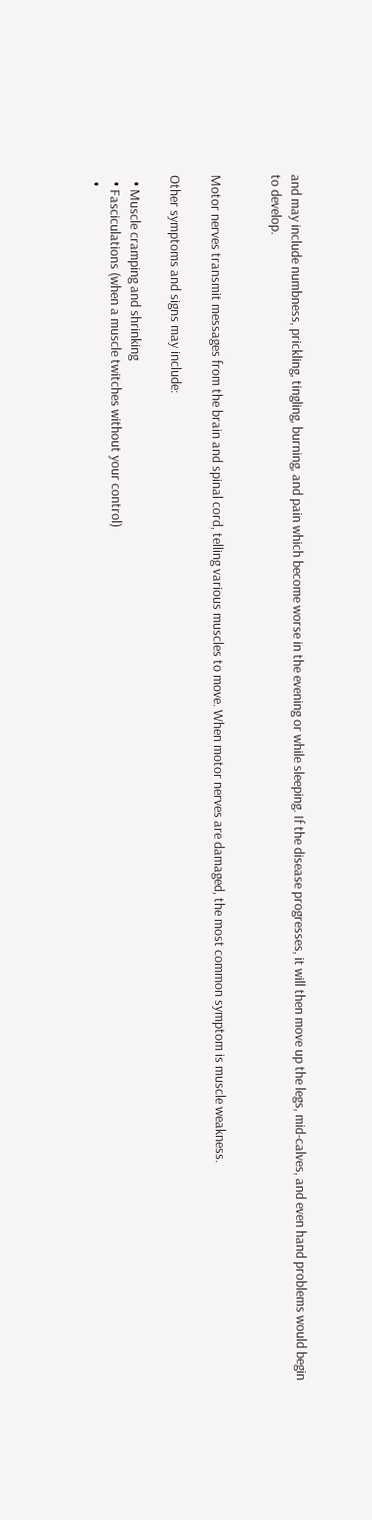and may include numbness, prickling, tingling, burning, and pain which become worse in the evening or while sleeping. If the disease progresses, it will then move up the legs, mid-calves, and even hand problems would begin to develop.


Motor nerves transmit messages from the brain and spinal cord, telling various muscles to move. When motor nerves are damaged, the most common symptom is muscle weakness.

Other symptoms and signs may include:

  • Muscle cramping and shrinking
  • Fasciculations (when a muscle twitches without your control)
  •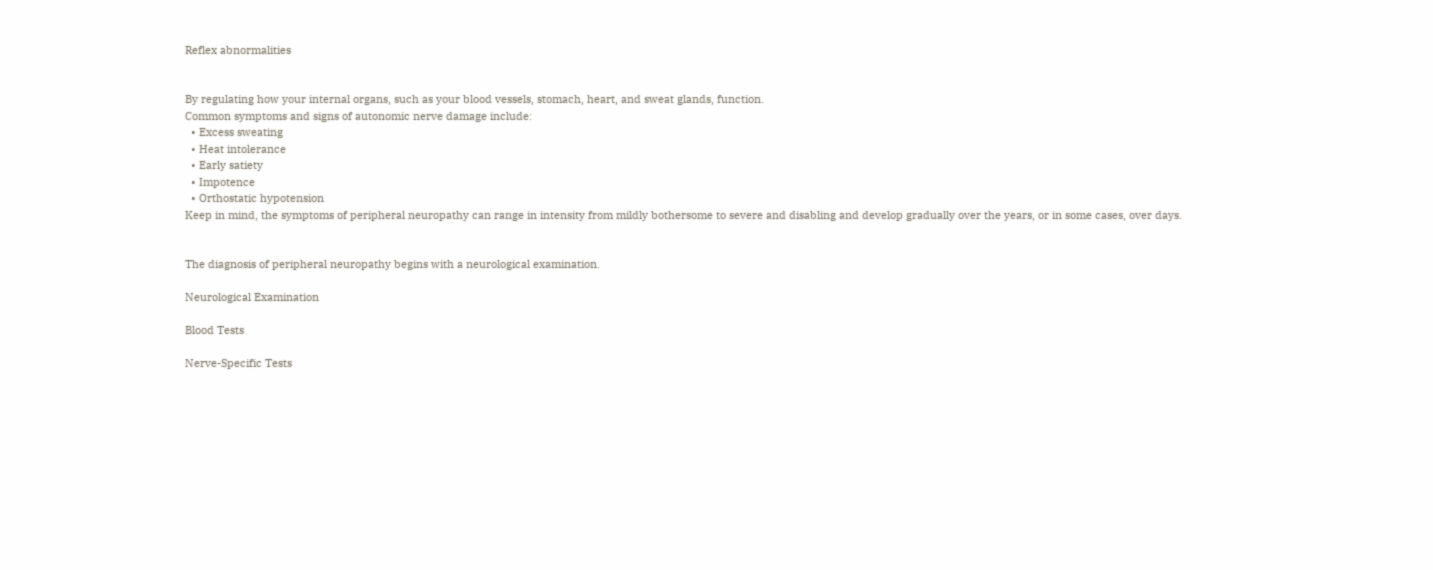Reflex abnormalities


By regulating how your internal organs, such as your blood vessels, stomach, heart, and sweat glands, function.
Common symptoms and signs of autonomic nerve damage include:
  • Excess sweating
  • Heat intolerance
  • Early satiety
  • Impotence
  • Orthostatic hypotension
Keep in mind, the symptoms of peripheral neuropathy can range in intensity from mildly bothersome to severe and disabling and develop gradually over the years, or in some cases, over days.


The diagnosis of peripheral neuropathy begins with a neurological examination.

Neurological Examination

Blood Tests

Nerve-Specific Tests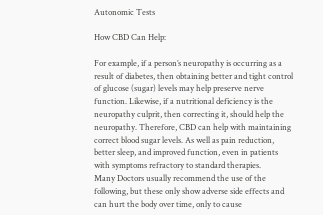Autonomic Tests

How CBD Can Help:

For example, if a person’s neuropathy is occurring as a result of diabetes, then obtaining better and tight control of glucose (sugar) levels may help preserve nerve function. Likewise, if a nutritional deficiency is the neuropathy culprit, then correcting it, should help the neuropathy. Therefore, CBD can help with maintaining correct blood sugar levels. As well as pain reduction, better sleep, and improved function, even in patients with symptoms refractory to standard therapies.
Many Doctors usually recommend the use of the following, but these only show adverse side effects and can hurt the body over time, only to cause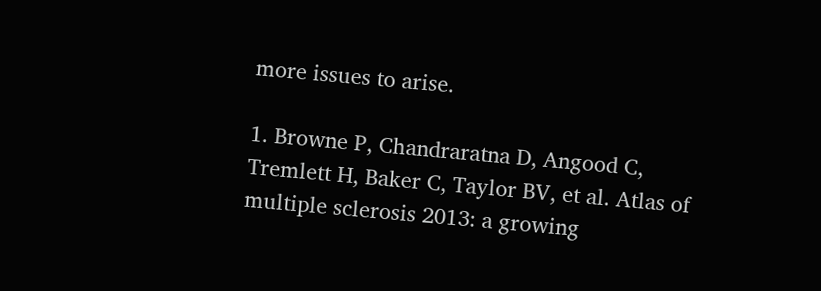more issues to arise.

1. Browne P, Chandraratna D, Angood C, Tremlett H, Baker C, Taylor BV, et al. Atlas of multiple sclerosis 2013: a growing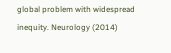global problem with widespread inequity. Neurology (2014)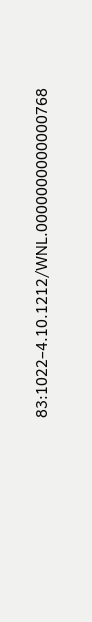83:1022–4.10.1212/WNL.0000000000000768